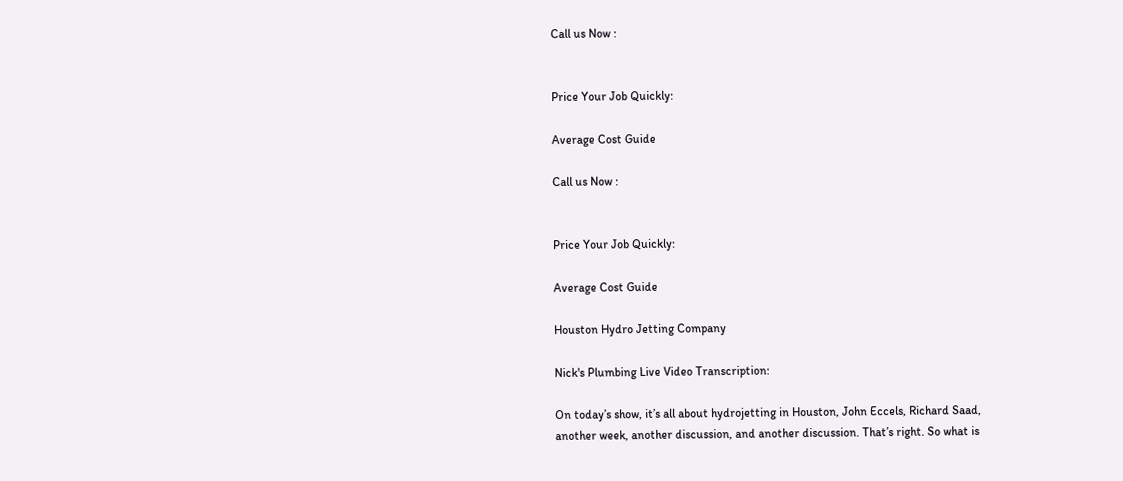Call us Now :


Price Your Job Quickly:

Average Cost Guide

Call us Now :


Price Your Job Quickly:

Average Cost Guide

Houston Hydro Jetting Company

Nick's Plumbing Live Video Transcription:

On today’s show, it’s all about hydrojetting in Houston, John Eccels, Richard Saad, another week, another discussion, and another discussion. That’s right. So what is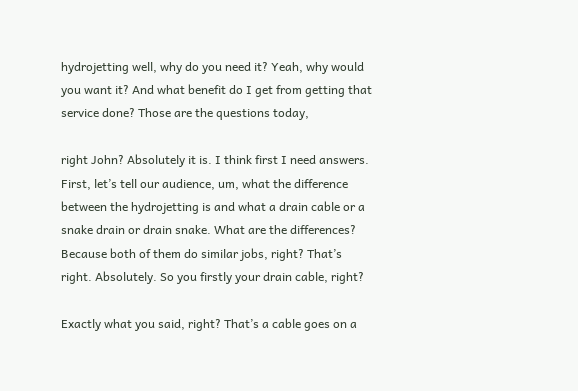hydrojetting well, why do you need it? Yeah, why would you want it? And what benefit do I get from getting that service done? Those are the questions today,

right John? Absolutely it is. I think first I need answers. First, let’s tell our audience, um, what the difference between the hydrojetting is and what a drain cable or a snake drain or drain snake. What are the differences? Because both of them do similar jobs, right? That’s right. Absolutely. So you firstly your drain cable, right?

Exactly what you said, right? That’s a cable goes on a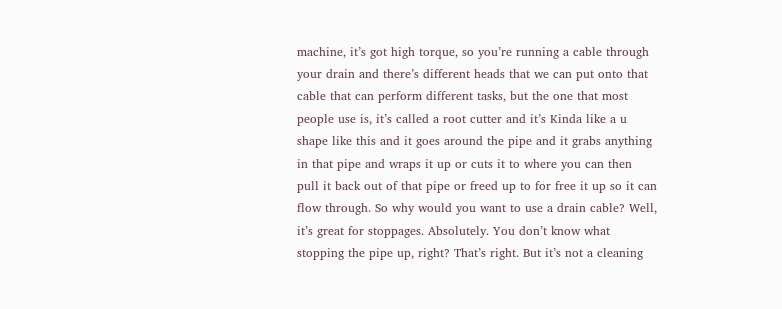machine, it’s got high torque, so you’re running a cable through your drain and there’s different heads that we can put onto that cable that can perform different tasks, but the one that most people use is, it’s called a root cutter and it’s Kinda like a u shape like this and it goes around the pipe and it grabs anything in that pipe and wraps it up or cuts it to where you can then pull it back out of that pipe or freed up to for free it up so it can flow through. So why would you want to use a drain cable? Well, it’s great for stoppages. Absolutely. You don’t know what stopping the pipe up, right? That’s right. But it’s not a cleaning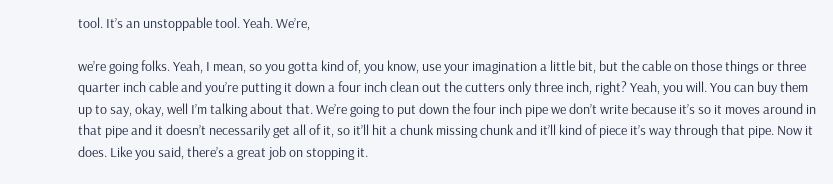tool. It’s an unstoppable tool. Yeah. We’re,

we’re going folks. Yeah, I mean, so you gotta kind of, you know, use your imagination a little bit, but the cable on those things or three quarter inch cable and you’re putting it down a four inch clean out the cutters only three inch, right? Yeah, you will. You can buy them up to say, okay, well I’m talking about that. We’re going to put down the four inch pipe we don’t write because it’s so it moves around in that pipe and it doesn’t necessarily get all of it, so it’ll hit a chunk missing chunk and it’ll kind of piece it’s way through that pipe. Now it does. Like you said, there’s a great job on stopping it.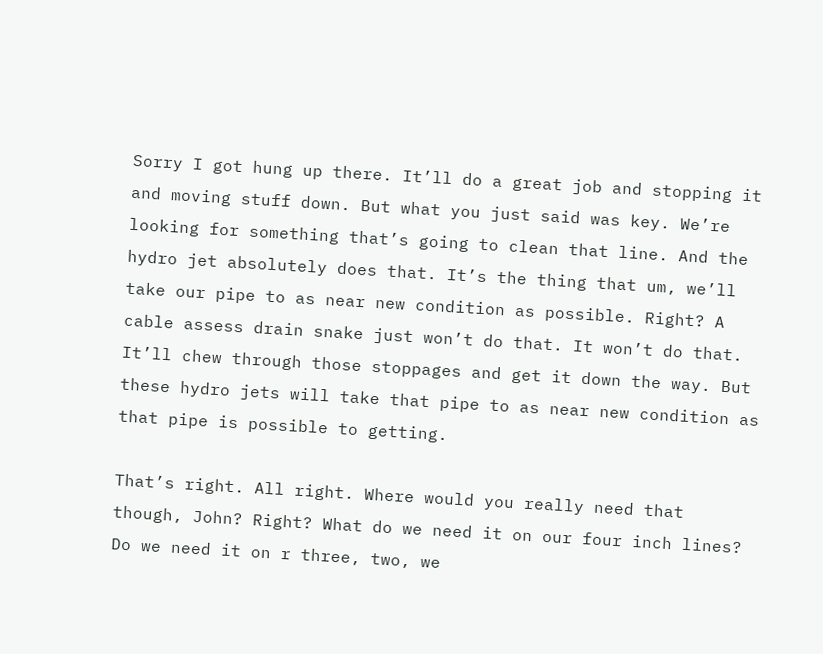Sorry I got hung up there. It’ll do a great job and stopping it and moving stuff down. But what you just said was key. We’re looking for something that’s going to clean that line. And the hydro jet absolutely does that. It’s the thing that um, we’ll take our pipe to as near new condition as possible. Right? A cable assess drain snake just won’t do that. It won’t do that. It’ll chew through those stoppages and get it down the way. But these hydro jets will take that pipe to as near new condition as that pipe is possible to getting.

That’s right. All right. Where would you really need that though, John? Right? What do we need it on our four inch lines? Do we need it on r three, two, we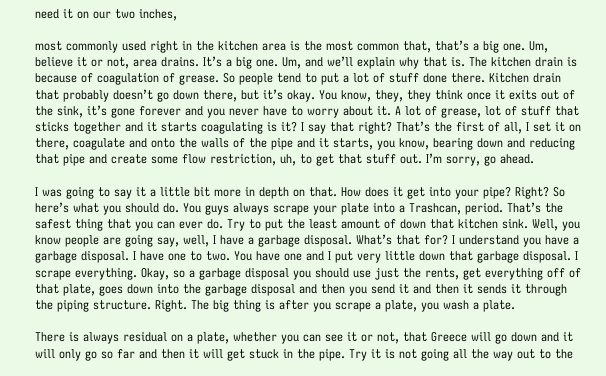need it on our two inches,

most commonly used right in the kitchen area is the most common that, that’s a big one. Um, believe it or not, area drains. It’s a big one. Um, and we’ll explain why that is. The kitchen drain is because of coagulation of grease. So people tend to put a lot of stuff done there. Kitchen drain that probably doesn’t go down there, but it’s okay. You know, they, they think once it exits out of the sink, it’s gone forever and you never have to worry about it. A lot of grease, lot of stuff that sticks together and it starts coagulating is it? I say that right? That’s the first of all, I set it on there, coagulate and onto the walls of the pipe and it starts, you know, bearing down and reducing that pipe and create some flow restriction, uh, to get that stuff out. I’m sorry, go ahead.

I was going to say it a little bit more in depth on that. How does it get into your pipe? Right? So here’s what you should do. You guys always scrape your plate into a Trashcan, period. That’s the safest thing that you can ever do. Try to put the least amount of down that kitchen sink. Well, you know people are going say, well, I have a garbage disposal. What’s that for? I understand you have a garbage disposal. I have one to two. You have one and I put very little down that garbage disposal. I scrape everything. Okay, so a garbage disposal you should use just the rents, get everything off of that plate, goes down into the garbage disposal and then you send it and then it sends it through the piping structure. Right. The big thing is after you scrape a plate, you wash a plate.

There is always residual on a plate, whether you can see it or not, that Greece will go down and it will only go so far and then it will get stuck in the pipe. Try it is not going all the way out to the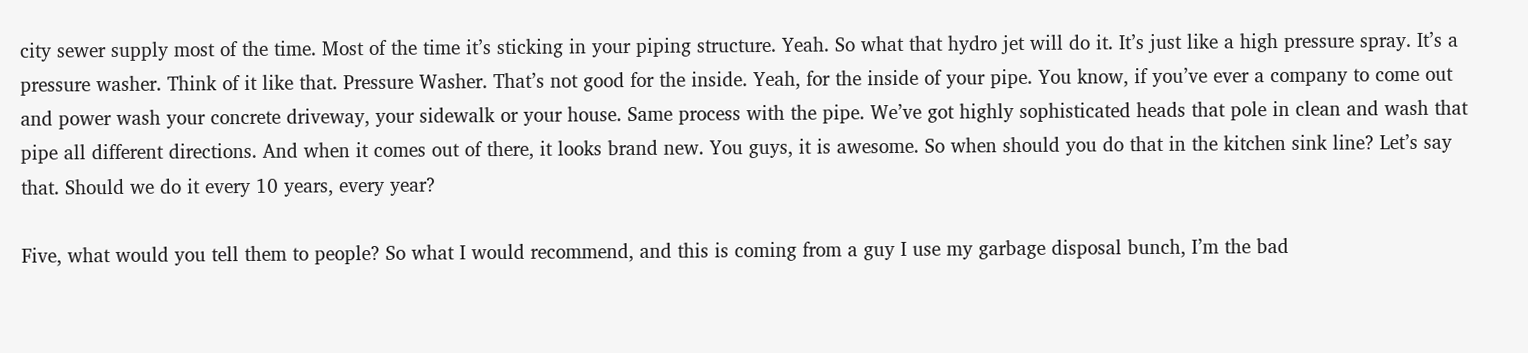city sewer supply most of the time. Most of the time it’s sticking in your piping structure. Yeah. So what that hydro jet will do it. It’s just like a high pressure spray. It’s a pressure washer. Think of it like that. Pressure Washer. That’s not good for the inside. Yeah, for the inside of your pipe. You know, if you’ve ever a company to come out and power wash your concrete driveway, your sidewalk or your house. Same process with the pipe. We’ve got highly sophisticated heads that pole in clean and wash that pipe all different directions. And when it comes out of there, it looks brand new. You guys, it is awesome. So when should you do that in the kitchen sink line? Let’s say that. Should we do it every 10 years, every year?

Five, what would you tell them to people? So what I would recommend, and this is coming from a guy I use my garbage disposal bunch, I’m the bad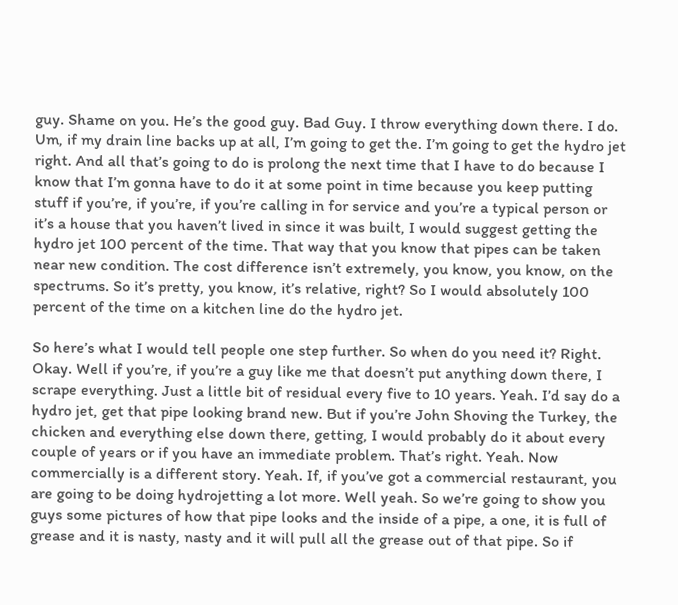guy. Shame on you. He’s the good guy. Bad Guy. I throw everything down there. I do. Um, if my drain line backs up at all, I’m going to get the. I’m going to get the hydro jet right. And all that’s going to do is prolong the next time that I have to do because I know that I’m gonna have to do it at some point in time because you keep putting stuff if you’re, if you’re, if you’re calling in for service and you’re a typical person or it’s a house that you haven’t lived in since it was built, I would suggest getting the hydro jet 100 percent of the time. That way that you know that pipes can be taken near new condition. The cost difference isn’t extremely, you know, you know, on the spectrums. So it’s pretty, you know, it’s relative, right? So I would absolutely 100 percent of the time on a kitchen line do the hydro jet.

So here’s what I would tell people one step further. So when do you need it? Right. Okay. Well if you’re, if you’re a guy like me that doesn’t put anything down there, I scrape everything. Just a little bit of residual every five to 10 years. Yeah. I’d say do a hydro jet, get that pipe looking brand new. But if you’re John Shoving the Turkey, the chicken and everything else down there, getting, I would probably do it about every couple of years or if you have an immediate problem. That’s right. Yeah. Now commercially is a different story. Yeah. If, if you’ve got a commercial restaurant, you are going to be doing hydrojetting a lot more. Well yeah. So we’re going to show you guys some pictures of how that pipe looks and the inside of a pipe, a one, it is full of grease and it is nasty, nasty and it will pull all the grease out of that pipe. So if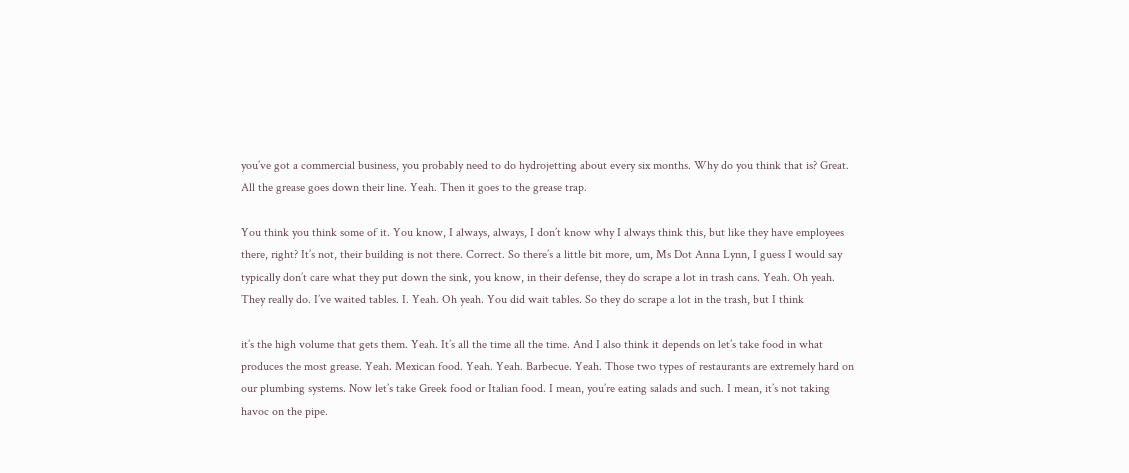you’ve got a commercial business, you probably need to do hydrojetting about every six months. Why do you think that is? Great. All the grease goes down their line. Yeah. Then it goes to the grease trap.

You think you think some of it. You know, I always, always, I don’t know why I always think this, but like they have employees there, right? It’s not, their building is not there. Correct. So there’s a little bit more, um, Ms Dot Anna Lynn, I guess I would say typically don’t care what they put down the sink, you know, in their defense, they do scrape a lot in trash cans. Yeah. Oh yeah. They really do. I’ve waited tables. I. Yeah. Oh yeah. You did wait tables. So they do scrape a lot in the trash, but I think

it’s the high volume that gets them. Yeah. It’s all the time all the time. And I also think it depends on let’s take food in what produces the most grease. Yeah. Mexican food. Yeah. Yeah. Barbecue. Yeah. Those two types of restaurants are extremely hard on our plumbing systems. Now let’s take Greek food or Italian food. I mean, you’re eating salads and such. I mean, it’s not taking havoc on the pipe.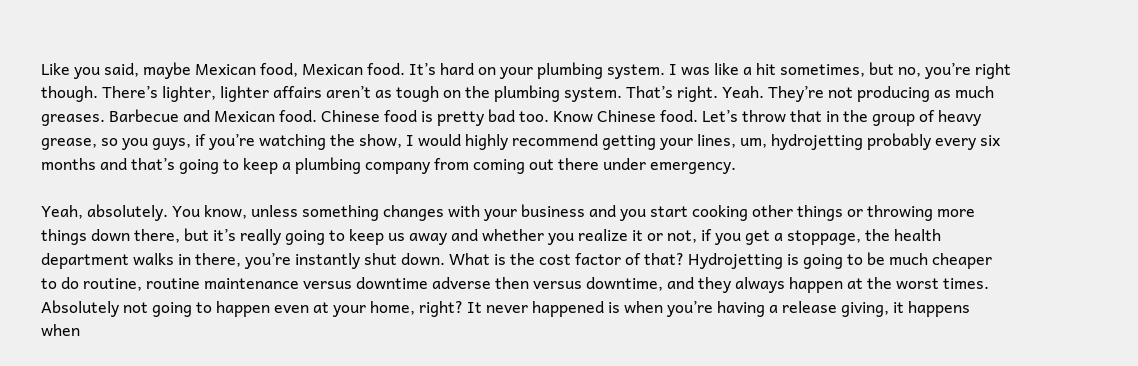Like you said, maybe Mexican food, Mexican food. It’s hard on your plumbing system. I was like a hit sometimes, but no, you’re right though. There’s lighter, lighter affairs aren’t as tough on the plumbing system. That’s right. Yeah. They’re not producing as much greases. Barbecue and Mexican food. Chinese food is pretty bad too. Know Chinese food. Let’s throw that in the group of heavy grease, so you guys, if you’re watching the show, I would highly recommend getting your lines, um, hydrojetting probably every six months and that’s going to keep a plumbing company from coming out there under emergency.

Yeah, absolutely. You know, unless something changes with your business and you start cooking other things or throwing more things down there, but it’s really going to keep us away and whether you realize it or not, if you get a stoppage, the health department walks in there, you’re instantly shut down. What is the cost factor of that? Hydrojetting is going to be much cheaper to do routine, routine maintenance versus downtime adverse then versus downtime, and they always happen at the worst times. Absolutely not going to happen even at your home, right? It never happened is when you’re having a release giving, it happens when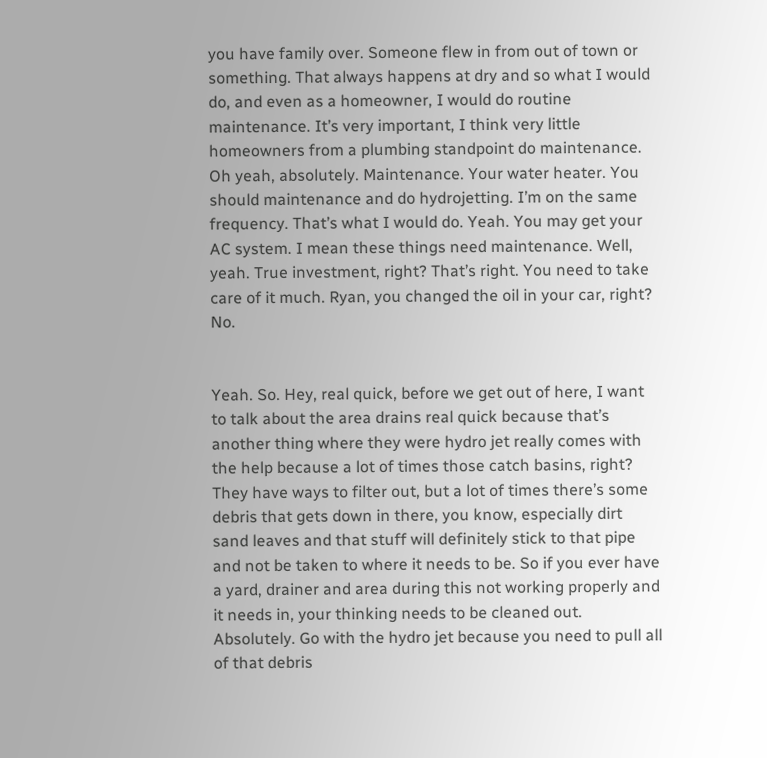you have family over. Someone flew in from out of town or something. That always happens at dry and so what I would do, and even as a homeowner, I would do routine maintenance. It’s very important, I think very little homeowners from a plumbing standpoint do maintenance. Oh yeah, absolutely. Maintenance. Your water heater. You should maintenance and do hydrojetting. I’m on the same frequency. That’s what I would do. Yeah. You may get your AC system. I mean these things need maintenance. Well, yeah. True investment, right? That’s right. You need to take care of it much. Ryan, you changed the oil in your car, right? No.


Yeah. So. Hey, real quick, before we get out of here, I want to talk about the area drains real quick because that’s another thing where they were hydro jet really comes with the help because a lot of times those catch basins, right? They have ways to filter out, but a lot of times there’s some debris that gets down in there, you know, especially dirt sand leaves and that stuff will definitely stick to that pipe and not be taken to where it needs to be. So if you ever have a yard, drainer and area during this not working properly and it needs in, your thinking needs to be cleaned out. Absolutely. Go with the hydro jet because you need to pull all of that debris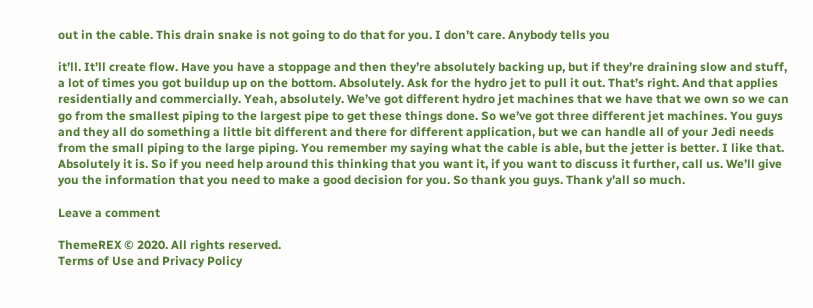out in the cable. This drain snake is not going to do that for you. I don’t care. Anybody tells you

it’ll. It’ll create flow. Have you have a stoppage and then they’re absolutely backing up, but if they’re draining slow and stuff, a lot of times you got buildup up on the bottom. Absolutely. Ask for the hydro jet to pull it out. That’s right. And that applies residentially and commercially. Yeah, absolutely. We’ve got different hydro jet machines that we have that we own so we can go from the smallest piping to the largest pipe to get these things done. So we’ve got three different jet machines. You guys and they all do something a little bit different and there for different application, but we can handle all of your Jedi needs from the small piping to the large piping. You remember my saying what the cable is able, but the jetter is better. I like that. Absolutely it is. So if you need help around this thinking that you want it, if you want to discuss it further, call us. We’ll give you the information that you need to make a good decision for you. So thank you guys. Thank y’all so much.

Leave a comment

ThemeREX © 2020. All rights reserved.
Terms of Use and Privacy Policy